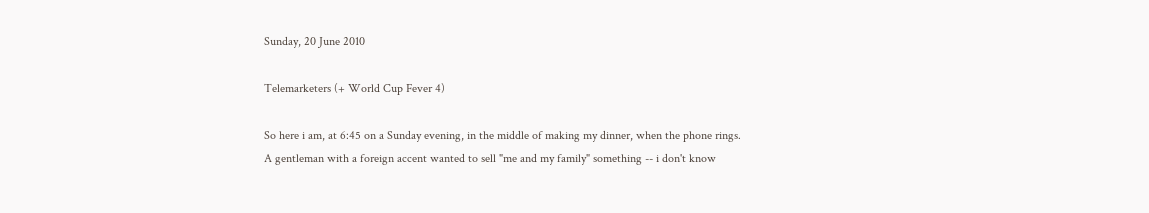Sunday, 20 June 2010

Telemarketers (+ World Cup Fever 4)

So here i am, at 6:45 on a Sunday evening, in the middle of making my dinner, when the phone rings.  A gentleman with a foreign accent wanted to sell "me and my family" something -- i don't know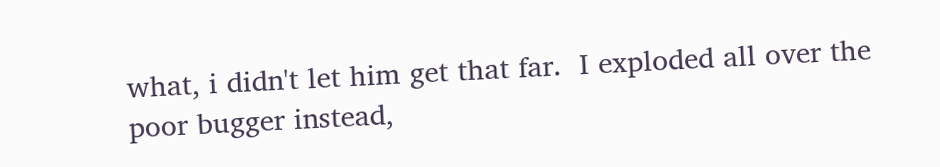what, i didn't let him get that far.  I exploded all over the poor bugger instead,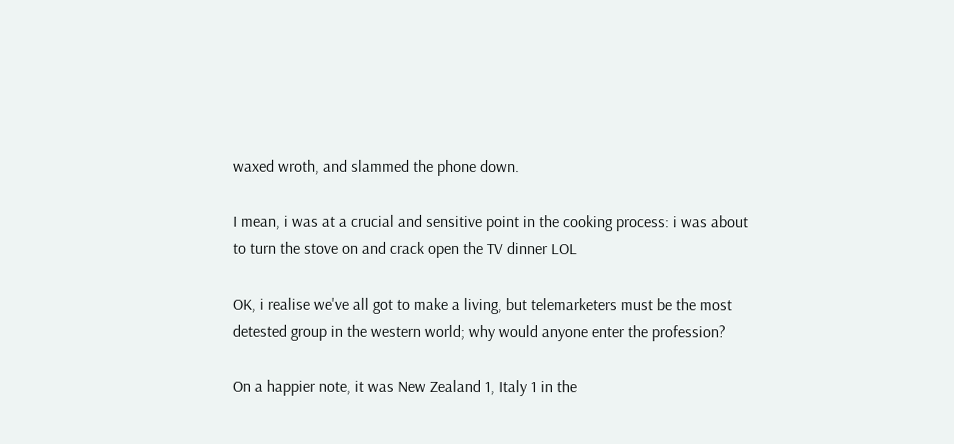waxed wroth, and slammed the phone down.

I mean, i was at a crucial and sensitive point in the cooking process: i was about to turn the stove on and crack open the TV dinner LOL

OK, i realise we've all got to make a living, but telemarketers must be the most detested group in the western world; why would anyone enter the profession?

On a happier note, it was New Zealand 1, Italy 1 in the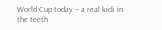World Cup today -- a real kick in the teeth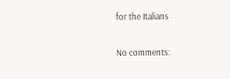for the Italians

No comments: